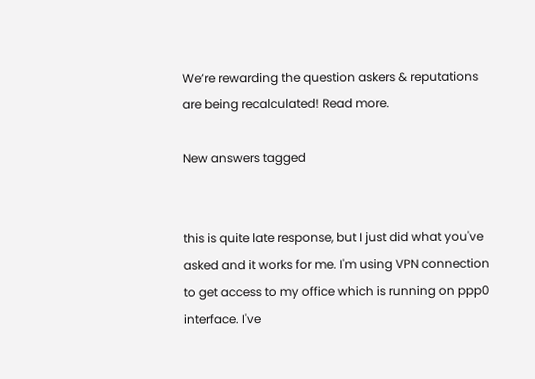We’re rewarding the question askers & reputations are being recalculated! Read more.

New answers tagged


this is quite late response, but I just did what you've asked and it works for me. I'm using VPN connection to get access to my office which is running on ppp0 interface. I've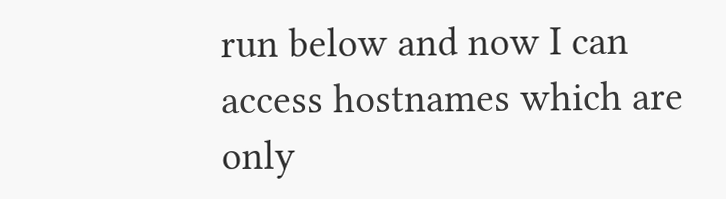run below and now I can access hostnames which are only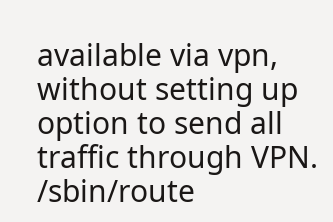available via vpn, without setting up option to send all traffic through VPN. /sbin/route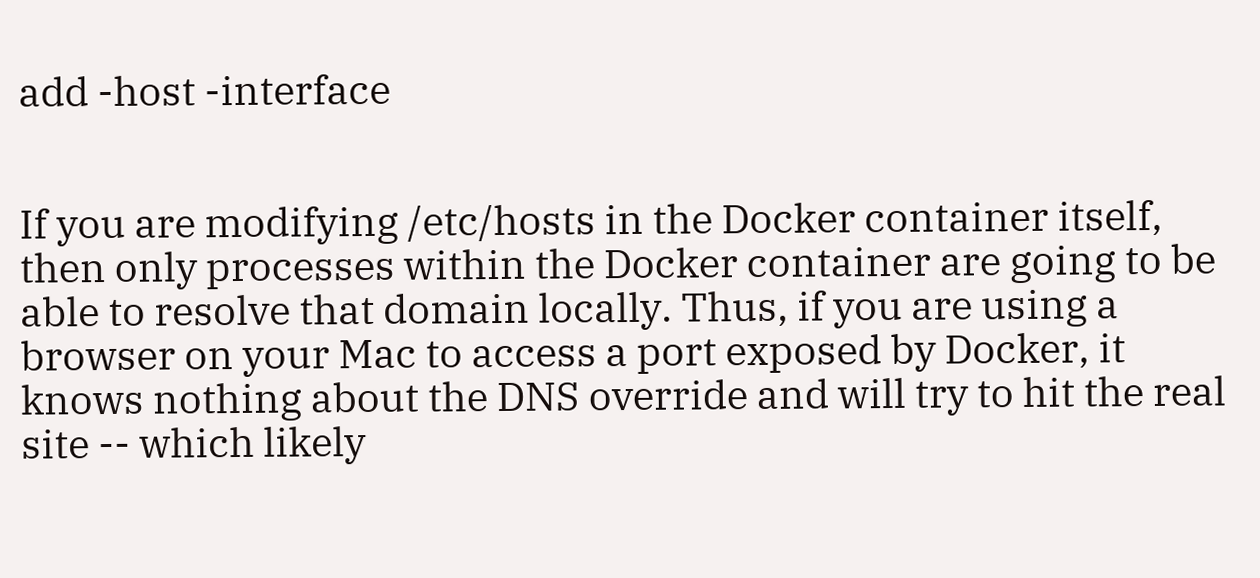add -host -interface


If you are modifying /etc/hosts in the Docker container itself, then only processes within the Docker container are going to be able to resolve that domain locally. Thus, if you are using a browser on your Mac to access a port exposed by Docker, it knows nothing about the DNS override and will try to hit the real site -- which likely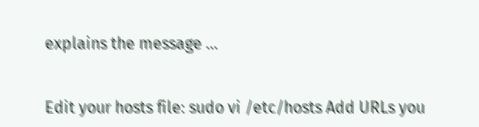explains the message ...


Edit your hosts file: sudo vi /etc/hosts Add URLs you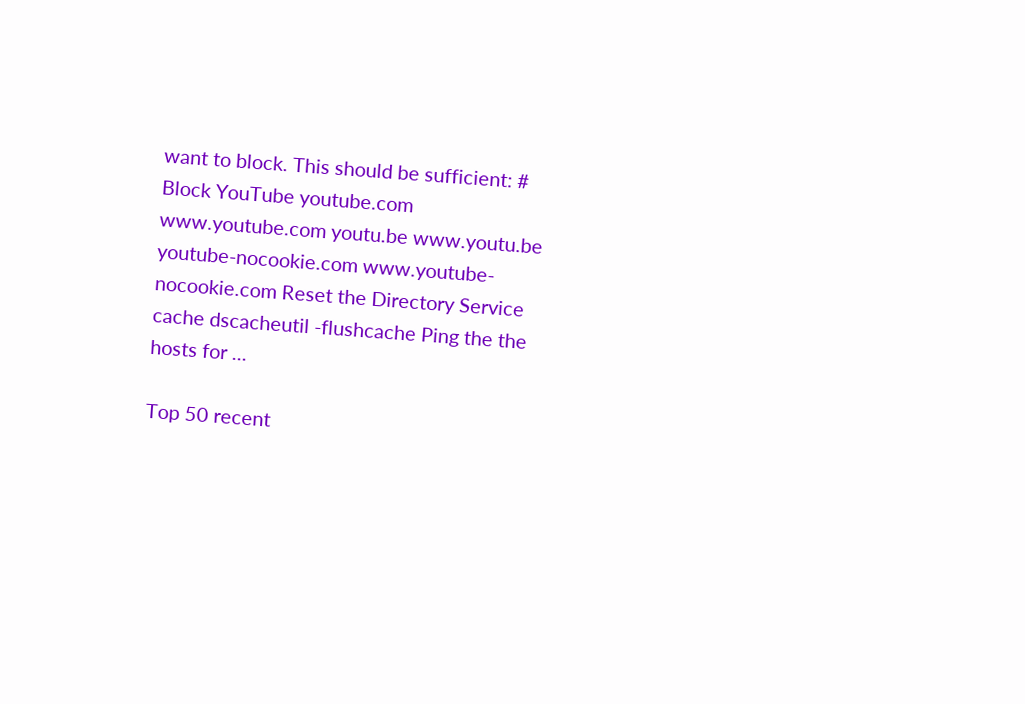want to block. This should be sufficient: # Block YouTube youtube.com www.youtube.com youtu.be www.youtu.be youtube-nocookie.com www.youtube-nocookie.com Reset the Directory Service cache dscacheutil -flushcache Ping the the hosts for ...

Top 50 recent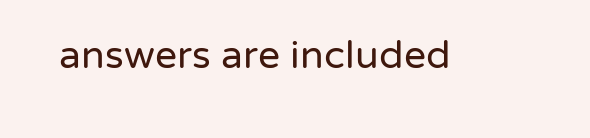answers are included